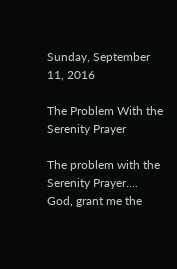Sunday, September 11, 2016

The Problem With the Serenity Prayer

The problem with the Serenity Prayer....
God, grant me the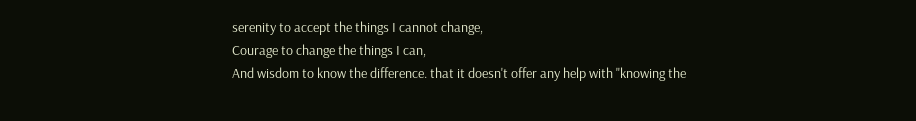serenity to accept the things I cannot change,
Courage to change the things I can,
And wisdom to know the difference. that it doesn't offer any help with "knowing the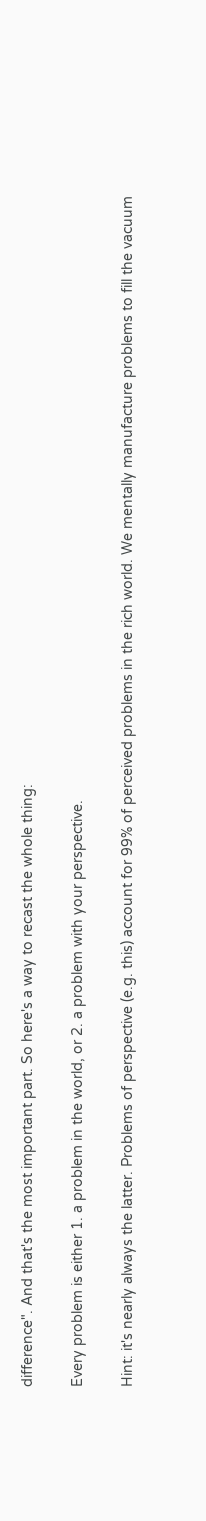difference". And that's the most important part. So here's a way to recast the whole thing:

Every problem is either 1. a problem in the world, or 2. a problem with your perspective.

Hint: it's nearly always the latter. Problems of perspective (e.g. this) account for 99% of perceived problems in the rich world. We mentally manufacture problems to fill the vacuum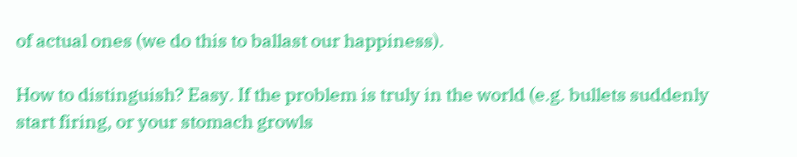of actual ones (we do this to ballast our happiness).

How to distinguish? Easy. If the problem is truly in the world (e.g. bullets suddenly start firing, or your stomach growls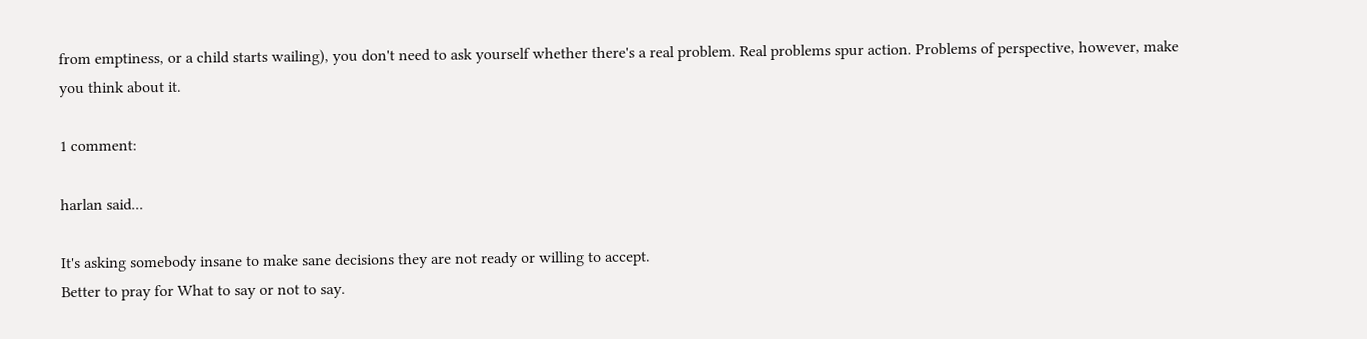from emptiness, or a child starts wailing), you don't need to ask yourself whether there's a real problem. Real problems spur action. Problems of perspective, however, make you think about it.

1 comment:

harlan said...

It's asking somebody insane to make sane decisions they are not ready or willing to accept.
Better to pray for What to say or not to say.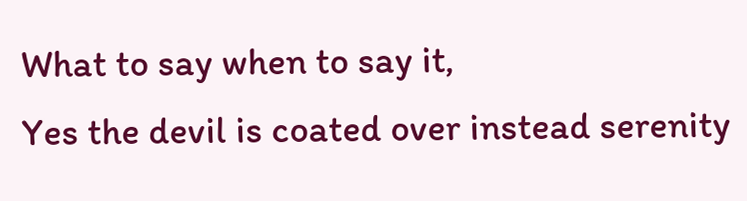What to say when to say it,
Yes the devil is coated over instead serenity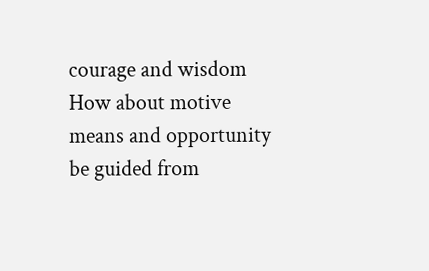courage and wisdom How about motive means and opportunity be guided from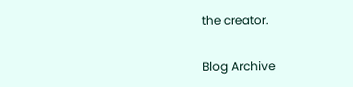the creator.

Blog Archive